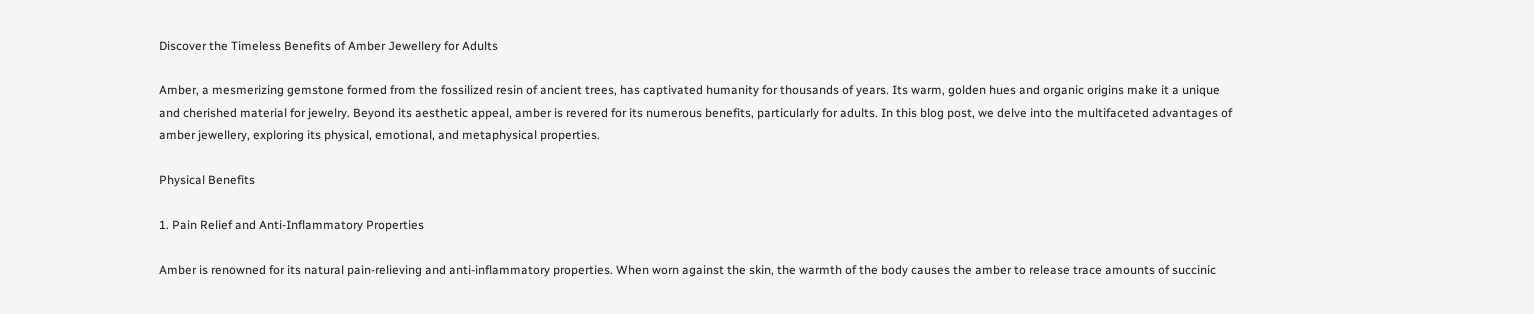Discover the Timeless Benefits of Amber Jewellery for Adults

Amber, a mesmerizing gemstone formed from the fossilized resin of ancient trees, has captivated humanity for thousands of years. Its warm, golden hues and organic origins make it a unique and cherished material for jewelry. Beyond its aesthetic appeal, amber is revered for its numerous benefits, particularly for adults. In this blog post, we delve into the multifaceted advantages of amber jewellery, exploring its physical, emotional, and metaphysical properties.

Physical Benefits

1. Pain Relief and Anti-Inflammatory Properties

Amber is renowned for its natural pain-relieving and anti-inflammatory properties. When worn against the skin, the warmth of the body causes the amber to release trace amounts of succinic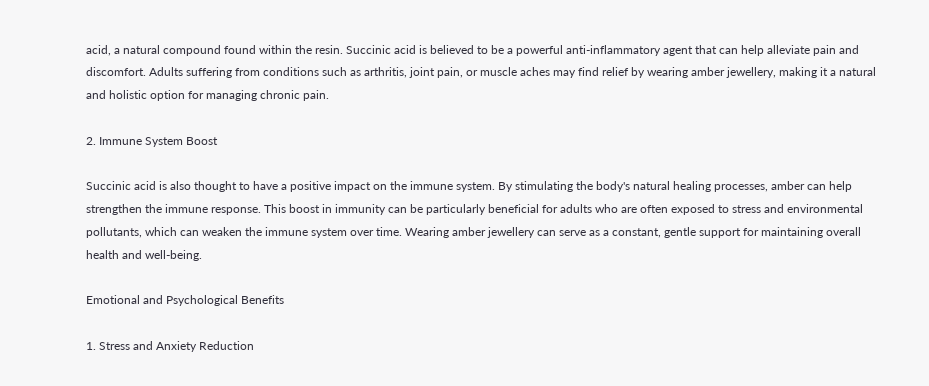acid, a natural compound found within the resin. Succinic acid is believed to be a powerful anti-inflammatory agent that can help alleviate pain and discomfort. Adults suffering from conditions such as arthritis, joint pain, or muscle aches may find relief by wearing amber jewellery, making it a natural and holistic option for managing chronic pain.

2. Immune System Boost

Succinic acid is also thought to have a positive impact on the immune system. By stimulating the body's natural healing processes, amber can help strengthen the immune response. This boost in immunity can be particularly beneficial for adults who are often exposed to stress and environmental pollutants, which can weaken the immune system over time. Wearing amber jewellery can serve as a constant, gentle support for maintaining overall health and well-being.

Emotional and Psychological Benefits

1. Stress and Anxiety Reduction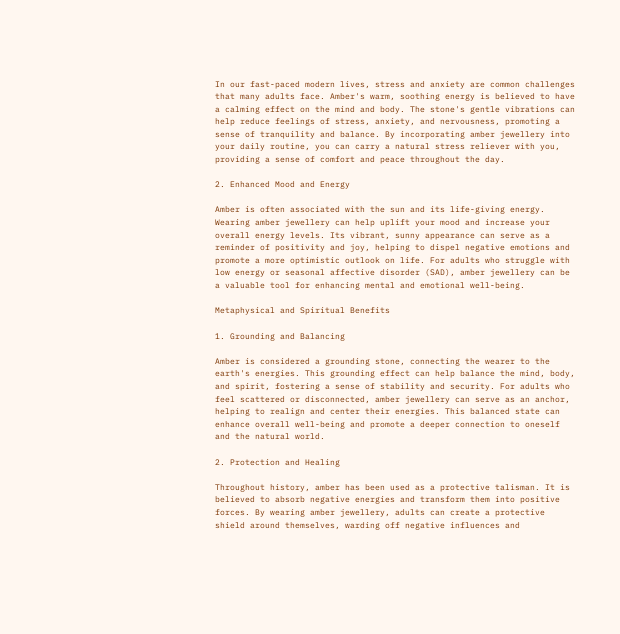In our fast-paced modern lives, stress and anxiety are common challenges that many adults face. Amber's warm, soothing energy is believed to have a calming effect on the mind and body. The stone's gentle vibrations can help reduce feelings of stress, anxiety, and nervousness, promoting a sense of tranquility and balance. By incorporating amber jewellery into your daily routine, you can carry a natural stress reliever with you, providing a sense of comfort and peace throughout the day.

2. Enhanced Mood and Energy

Amber is often associated with the sun and its life-giving energy. Wearing amber jewellery can help uplift your mood and increase your overall energy levels. Its vibrant, sunny appearance can serve as a reminder of positivity and joy, helping to dispel negative emotions and promote a more optimistic outlook on life. For adults who struggle with low energy or seasonal affective disorder (SAD), amber jewellery can be a valuable tool for enhancing mental and emotional well-being.

Metaphysical and Spiritual Benefits

1. Grounding and Balancing

Amber is considered a grounding stone, connecting the wearer to the earth's energies. This grounding effect can help balance the mind, body, and spirit, fostering a sense of stability and security. For adults who feel scattered or disconnected, amber jewellery can serve as an anchor, helping to realign and center their energies. This balanced state can enhance overall well-being and promote a deeper connection to oneself and the natural world.

2. Protection and Healing

Throughout history, amber has been used as a protective talisman. It is believed to absorb negative energies and transform them into positive forces. By wearing amber jewellery, adults can create a protective shield around themselves, warding off negative influences and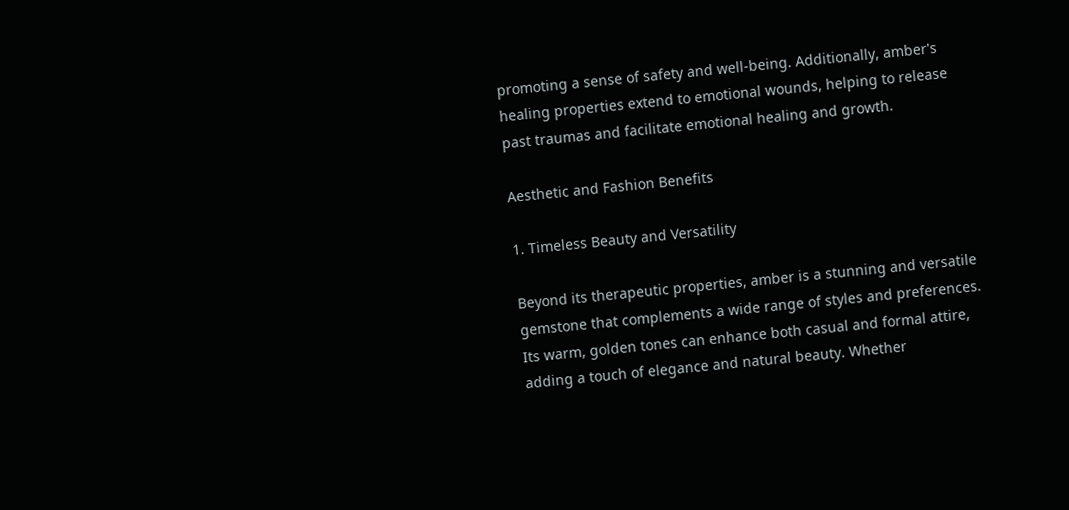promoting a sense of safety and well-being. Additionally, amber's healing properties extend to emotional wounds, helping to release past traumas and facilitate emotional healing and growth.

Aesthetic and Fashion Benefits

1. Timeless Beauty and Versatility

Beyond its therapeutic properties, amber is a stunning and versatile gemstone that complements a wide range of styles and preferences. Its warm, golden tones can enhance both casual and formal attire, adding a touch of elegance and natural beauty. Whether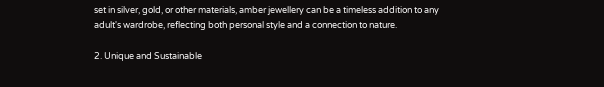set in silver, gold, or other materials, amber jewellery can be a timeless addition to any adult's wardrobe, reflecting both personal style and a connection to nature.

2. Unique and Sustainable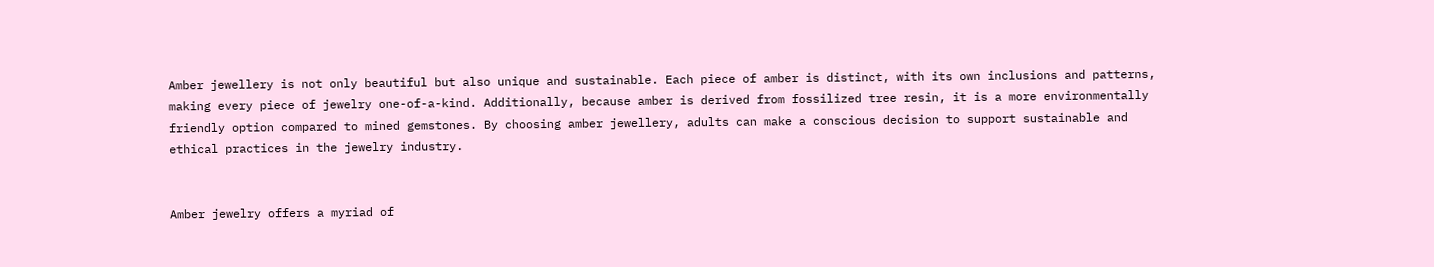Amber jewellery is not only beautiful but also unique and sustainable. Each piece of amber is distinct, with its own inclusions and patterns, making every piece of jewelry one-of-a-kind. Additionally, because amber is derived from fossilized tree resin, it is a more environmentally friendly option compared to mined gemstones. By choosing amber jewellery, adults can make a conscious decision to support sustainable and ethical practices in the jewelry industry.


Amber jewelry offers a myriad of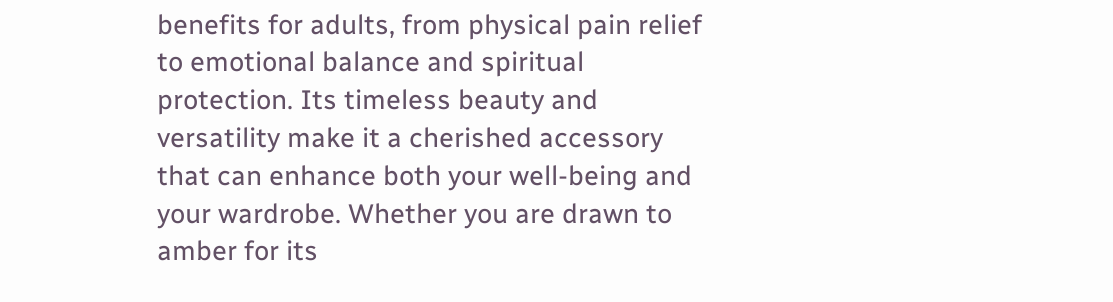benefits for adults, from physical pain relief to emotional balance and spiritual protection. Its timeless beauty and versatility make it a cherished accessory that can enhance both your well-being and your wardrobe. Whether you are drawn to amber for its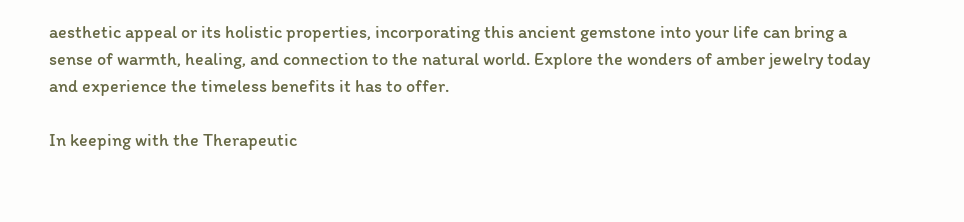aesthetic appeal or its holistic properties, incorporating this ancient gemstone into your life can bring a sense of warmth, healing, and connection to the natural world. Explore the wonders of amber jewelry today and experience the timeless benefits it has to offer.

In keeping with the Therapeutic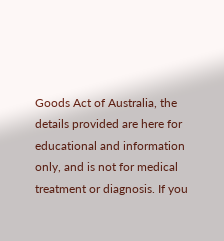Goods Act of Australia, the details provided are here for educational and information only, and is not for medical treatment or diagnosis. If you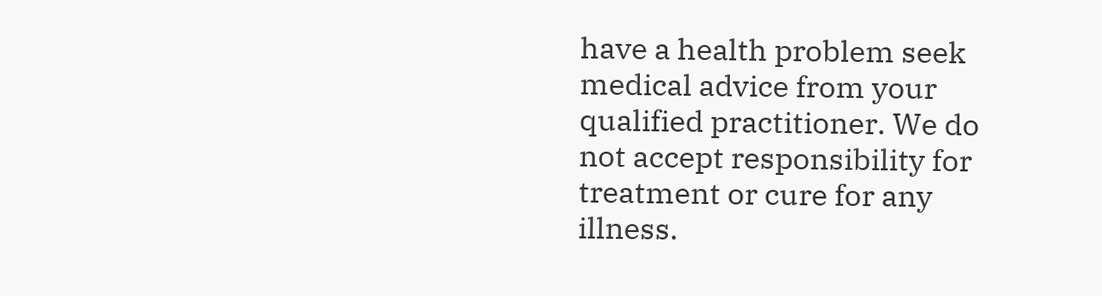have a health problem seek medical advice from your qualified practitioner. We do not accept responsibility for treatment or cure for any illness.